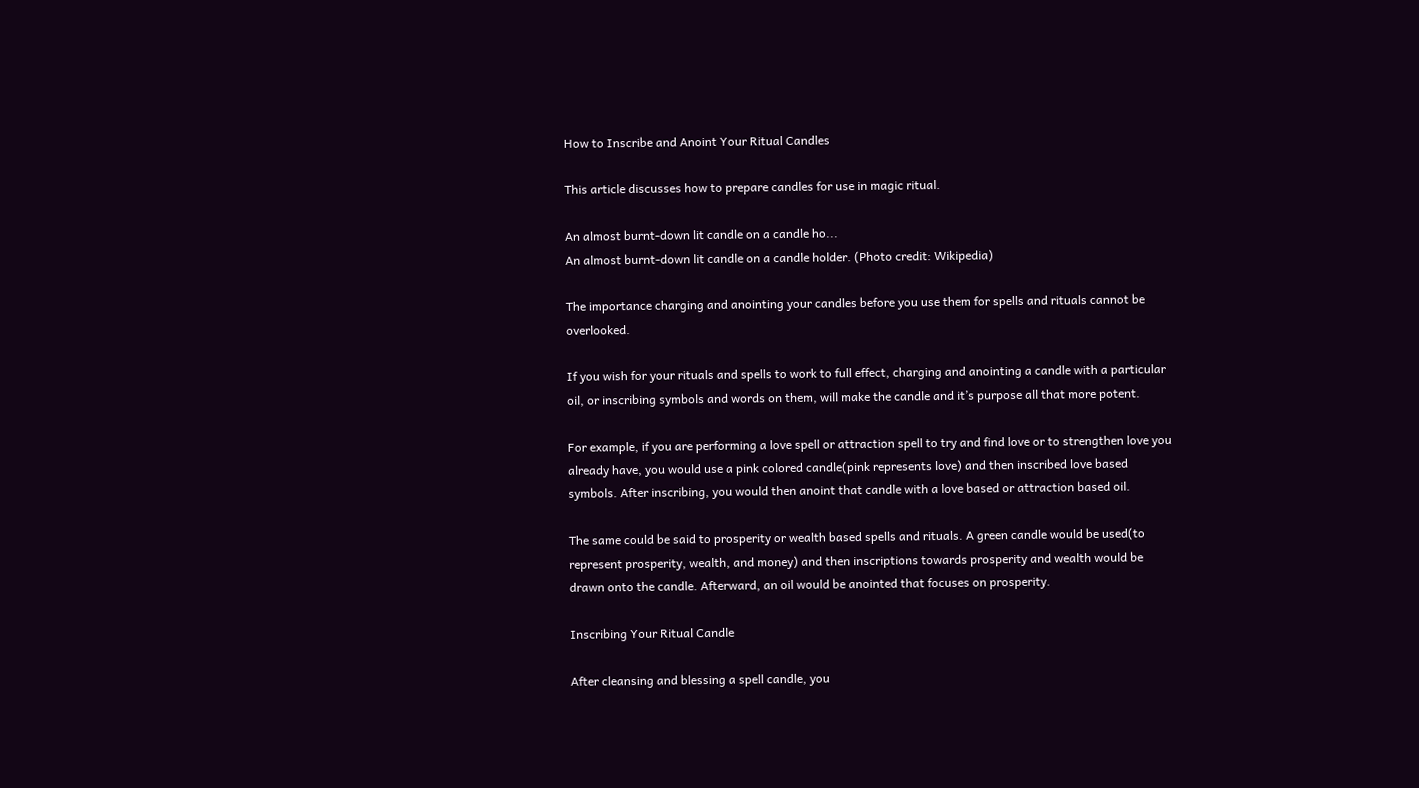How to Inscribe and Anoint Your Ritual Candles

This article discusses how to prepare candles for use in magic ritual.

An almost burnt-down lit candle on a candle ho...
An almost burnt-down lit candle on a candle holder. (Photo credit: Wikipedia)

The importance charging and anointing your candles before you use them for spells and rituals cannot be overlooked.

If you wish for your rituals and spells to work to full effect, charging and anointing a candle with a particular oil, or inscribing symbols and words on them, will make the candle and it’s purpose all that more potent.

For example, if you are performing a love spell or attraction spell to try and find love or to strengthen love you already have, you would use a pink colored candle(pink represents love) and then inscribed love based symbols. After inscribing, you would then anoint that candle with a love based or attraction based oil.

The same could be said to prosperity or wealth based spells and rituals. A green candle would be used(to represent prosperity, wealth, and money) and then inscriptions towards prosperity and wealth would be drawn onto the candle. Afterward, an oil would be anointed that focuses on prosperity.

Inscribing Your Ritual Candle

After cleansing and blessing a spell candle, you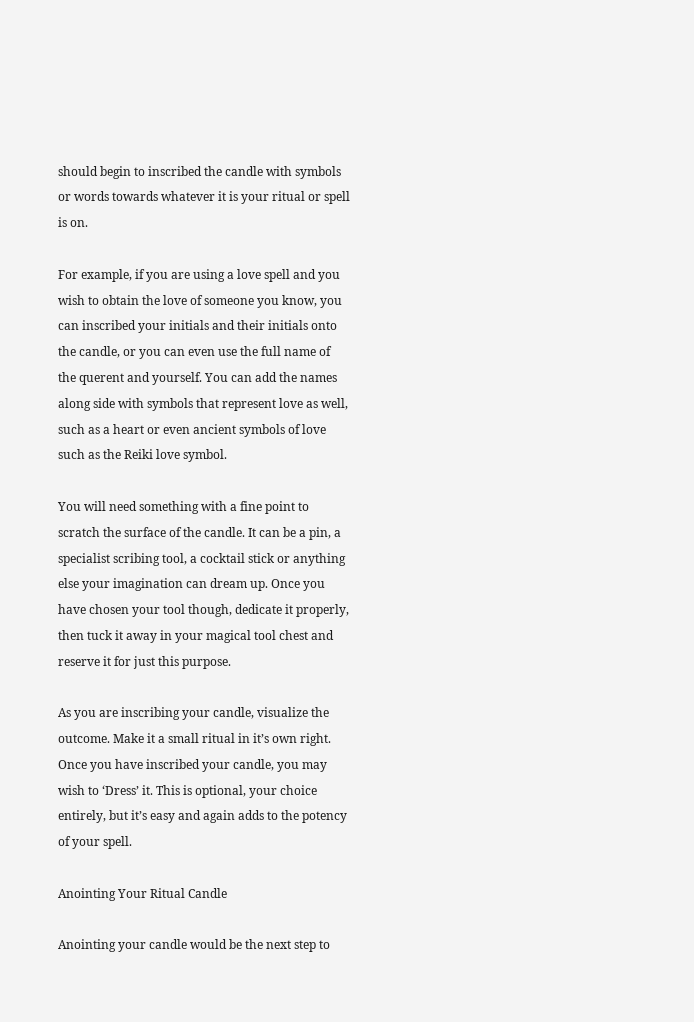should begin to inscribed the candle with symbols or words towards whatever it is your ritual or spell is on.

For example, if you are using a love spell and you wish to obtain the love of someone you know, you can inscribed your initials and their initials onto the candle, or you can even use the full name of the querent and yourself. You can add the names along side with symbols that represent love as well, such as a heart or even ancient symbols of love such as the Reiki love symbol.

You will need something with a fine point to scratch the surface of the candle. It can be a pin, a specialist scribing tool, a cocktail stick or anything else your imagination can dream up. Once you have chosen your tool though, dedicate it properly, then tuck it away in your magical tool chest and reserve it for just this purpose.

As you are inscribing your candle, visualize the outcome. Make it a small ritual in it’s own right. Once you have inscribed your candle, you may wish to ‘Dress’ it. This is optional, your choice entirely, but it’s easy and again adds to the potency of your spell.

Anointing Your Ritual Candle

Anointing your candle would be the next step to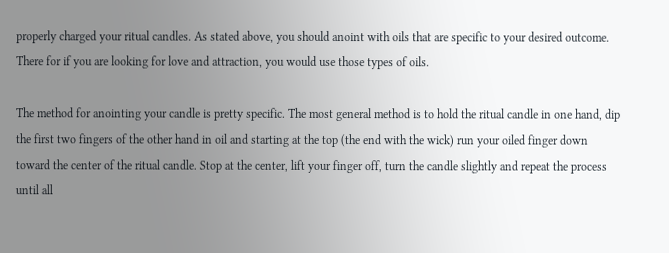properly charged your ritual candles. As stated above, you should anoint with oils that are specific to your desired outcome. There for if you are looking for love and attraction, you would use those types of oils.

The method for anointing your candle is pretty specific. The most general method is to hold the ritual candle in one hand, dip the first two fingers of the other hand in oil and starting at the top (the end with the wick) run your oiled finger down toward the center of the ritual candle. Stop at the center, lift your finger off, turn the candle slightly and repeat the process until all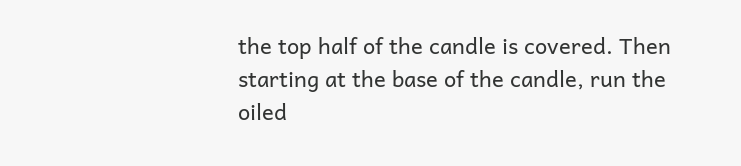the top half of the candle is covered. Then starting at the base of the candle, run the oiled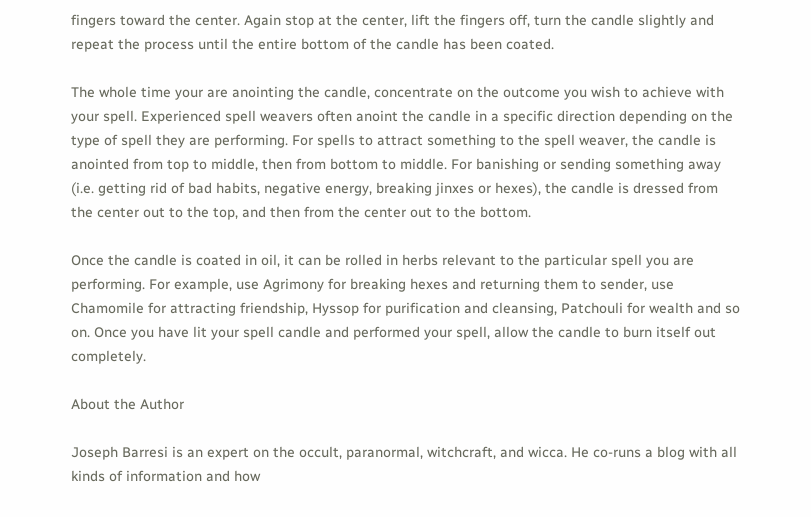fingers toward the center. Again stop at the center, lift the fingers off, turn the candle slightly and repeat the process until the entire bottom of the candle has been coated.

The whole time your are anointing the candle, concentrate on the outcome you wish to achieve with your spell. Experienced spell weavers often anoint the candle in a specific direction depending on the type of spell they are performing. For spells to attract something to the spell weaver, the candle is anointed from top to middle, then from bottom to middle. For banishing or sending something away (i.e. getting rid of bad habits, negative energy, breaking jinxes or hexes), the candle is dressed from the center out to the top, and then from the center out to the bottom.

Once the candle is coated in oil, it can be rolled in herbs relevant to the particular spell you are performing. For example, use Agrimony for breaking hexes and returning them to sender, use Chamomile for attracting friendship, Hyssop for purification and cleansing, Patchouli for wealth and so on. Once you have lit your spell candle and performed your spell, allow the candle to burn itself out completely.

About the Author

Joseph Barresi is an expert on the occult, paranormal, witchcraft, and wicca. He co-runs a blog with all kinds of information and how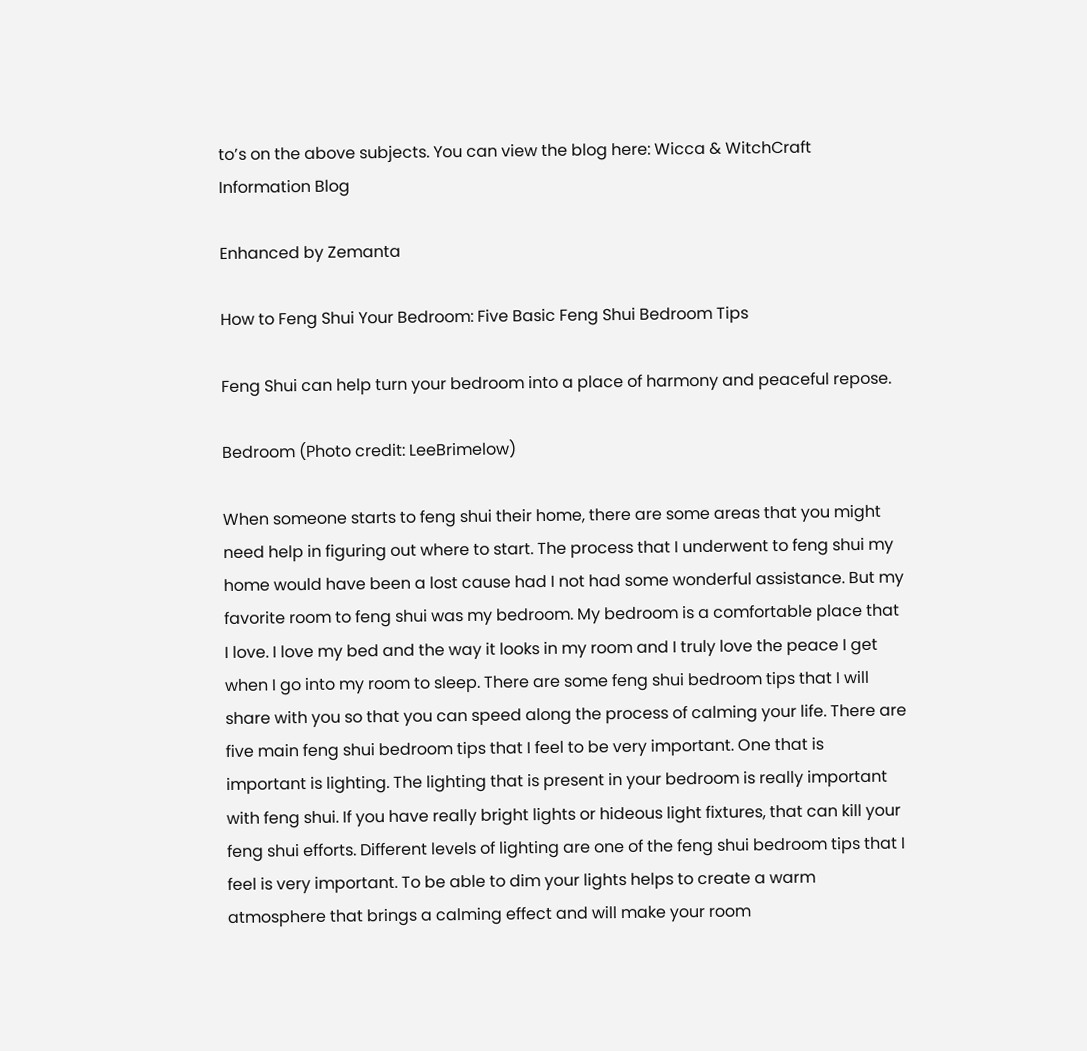to’s on the above subjects. You can view the blog here: Wicca & WitchCraft Information Blog

Enhanced by Zemanta

How to Feng Shui Your Bedroom: Five Basic Feng Shui Bedroom Tips

Feng Shui can help turn your bedroom into a place of harmony and peaceful repose.

Bedroom (Photo credit: LeeBrimelow)

When someone starts to feng shui their home, there are some areas that you might need help in figuring out where to start. The process that I underwent to feng shui my home would have been a lost cause had I not had some wonderful assistance. But my favorite room to feng shui was my bedroom. My bedroom is a comfortable place that I love. I love my bed and the way it looks in my room and I truly love the peace I get when I go into my room to sleep. There are some feng shui bedroom tips that I will share with you so that you can speed along the process of calming your life. There are five main feng shui bedroom tips that I feel to be very important. One that is important is lighting. The lighting that is present in your bedroom is really important with feng shui. If you have really bright lights or hideous light fixtures, that can kill your feng shui efforts. Different levels of lighting are one of the feng shui bedroom tips that I feel is very important. To be able to dim your lights helps to create a warm atmosphere that brings a calming effect and will make your room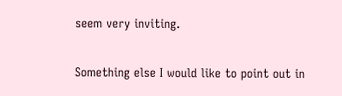seem very inviting.

Something else I would like to point out in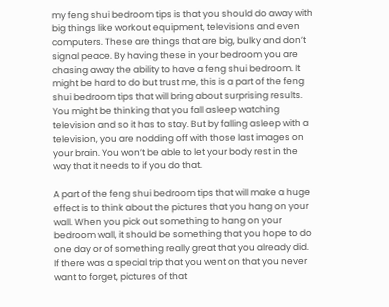my feng shui bedroom tips is that you should do away with big things like workout equipment, televisions and even computers. These are things that are big, bulky and don’t signal peace. By having these in your bedroom you are chasing away the ability to have a feng shui bedroom. It might be hard to do but trust me, this is a part of the feng shui bedroom tips that will bring about surprising results. You might be thinking that you fall asleep watching television and so it has to stay. But by falling asleep with a television, you are nodding off with those last images on your brain. You won’t be able to let your body rest in the way that it needs to if you do that.

A part of the feng shui bedroom tips that will make a huge effect is to think about the pictures that you hang on your wall. When you pick out something to hang on your bedroom wall, it should be something that you hope to do one day or of something really great that you already did. If there was a special trip that you went on that you never want to forget, pictures of that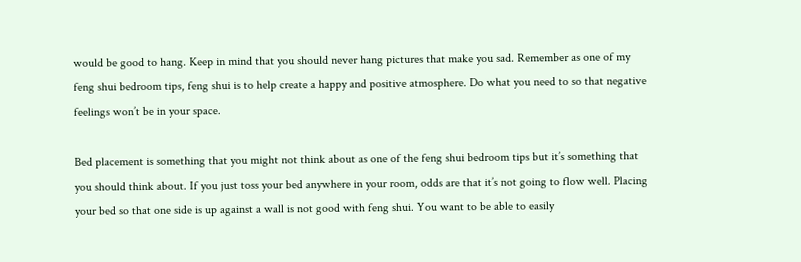would be good to hang. Keep in mind that you should never hang pictures that make you sad. Remember as one of my feng shui bedroom tips, feng shui is to help create a happy and positive atmosphere. Do what you need to so that negative feelings won’t be in your space.

Bed placement is something that you might not think about as one of the feng shui bedroom tips but it’s something that you should think about. If you just toss your bed anywhere in your room, odds are that it’s not going to flow well. Placing your bed so that one side is up against a wall is not good with feng shui. You want to be able to easily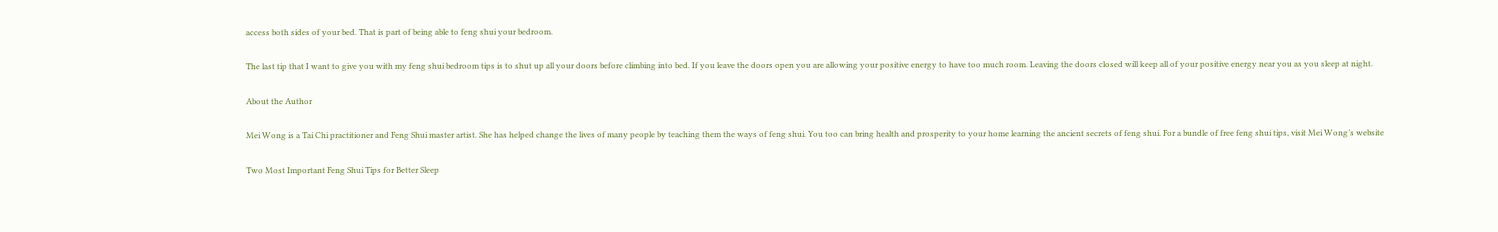access both sides of your bed. That is part of being able to feng shui your bedroom.

The last tip that I want to give you with my feng shui bedroom tips is to shut up all your doors before climbing into bed. If you leave the doors open you are allowing your positive energy to have too much room. Leaving the doors closed will keep all of your positive energy near you as you sleep at night.

About the Author

Mei Wong is a Tai Chi practitioner and Feng Shui master artist. She has helped change the lives of many people by teaching them the ways of feng shui. You too can bring health and prosperity to your home learning the ancient secrets of feng shui. For a bundle of free feng shui tips, visit Mei Wong’s website

Two Most Important Feng Shui Tips for Better Sleep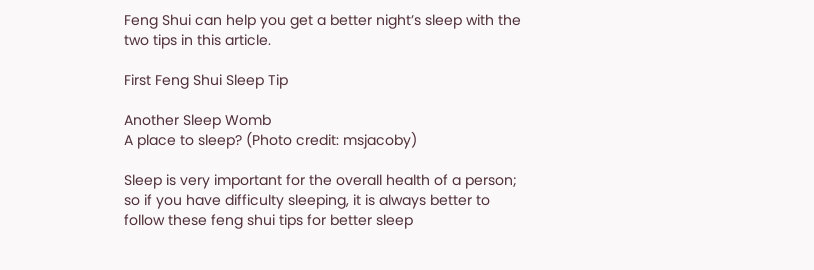Feng Shui can help you get a better night’s sleep with the two tips in this article.

First Feng Shui Sleep Tip

Another Sleep Womb
A place to sleep? (Photo credit: msjacoby)

Sleep is very important for the overall health of a person; so if you have difficulty sleeping, it is always better to follow these feng shui tips for better sleep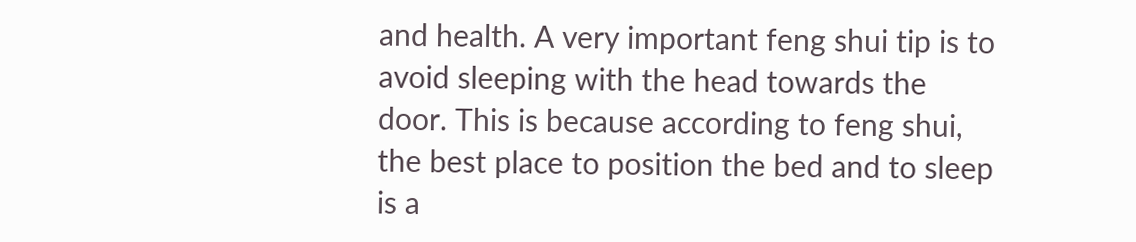and health. A very important feng shui tip is to avoid sleeping with the head towards the door. This is because according to feng shui, the best place to position the bed and to sleep is a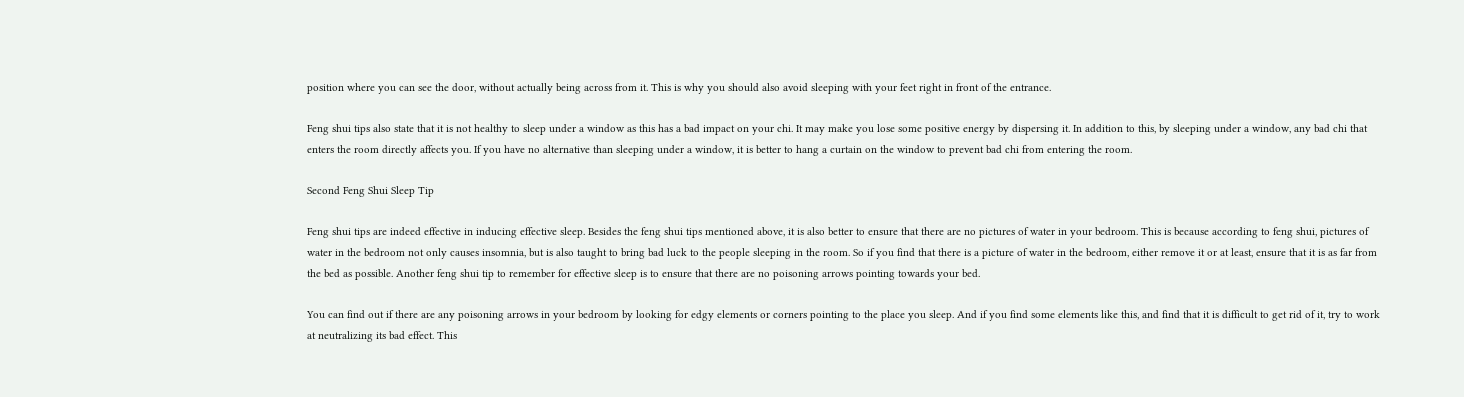position where you can see the door, without actually being across from it. This is why you should also avoid sleeping with your feet right in front of the entrance.

Feng shui tips also state that it is not healthy to sleep under a window as this has a bad impact on your chi. It may make you lose some positive energy by dispersing it. In addition to this, by sleeping under a window, any bad chi that enters the room directly affects you. If you have no alternative than sleeping under a window, it is better to hang a curtain on the window to prevent bad chi from entering the room.

Second Feng Shui Sleep Tip

Feng shui tips are indeed effective in inducing effective sleep. Besides the feng shui tips mentioned above, it is also better to ensure that there are no pictures of water in your bedroom. This is because according to feng shui, pictures of water in the bedroom not only causes insomnia, but is also taught to bring bad luck to the people sleeping in the room. So if you find that there is a picture of water in the bedroom, either remove it or at least, ensure that it is as far from the bed as possible. Another feng shui tip to remember for effective sleep is to ensure that there are no poisoning arrows pointing towards your bed.

You can find out if there are any poisoning arrows in your bedroom by looking for edgy elements or corners pointing to the place you sleep. And if you find some elements like this, and find that it is difficult to get rid of it, try to work at neutralizing its bad effect. This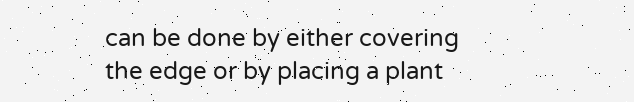can be done by either covering the edge or by placing a plant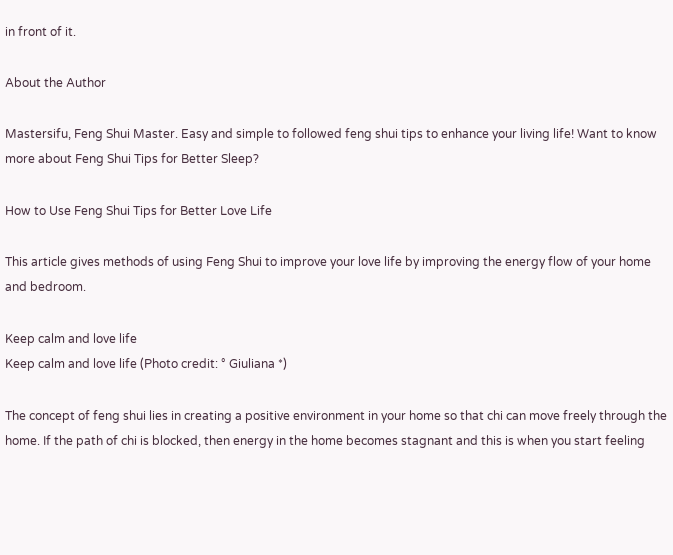in front of it.

About the Author

Mastersifu, Feng Shui Master. Easy and simple to followed feng shui tips to enhance your living life! Want to know more about Feng Shui Tips for Better Sleep?

How to Use Feng Shui Tips for Better Love Life

This article gives methods of using Feng Shui to improve your love life by improving the energy flow of your home and bedroom.

Keep calm and love life
Keep calm and love life (Photo credit: ° Giuliana *)

The concept of feng shui lies in creating a positive environment in your home so that chi can move freely through the home. If the path of chi is blocked, then energy in the home becomes stagnant and this is when you start feeling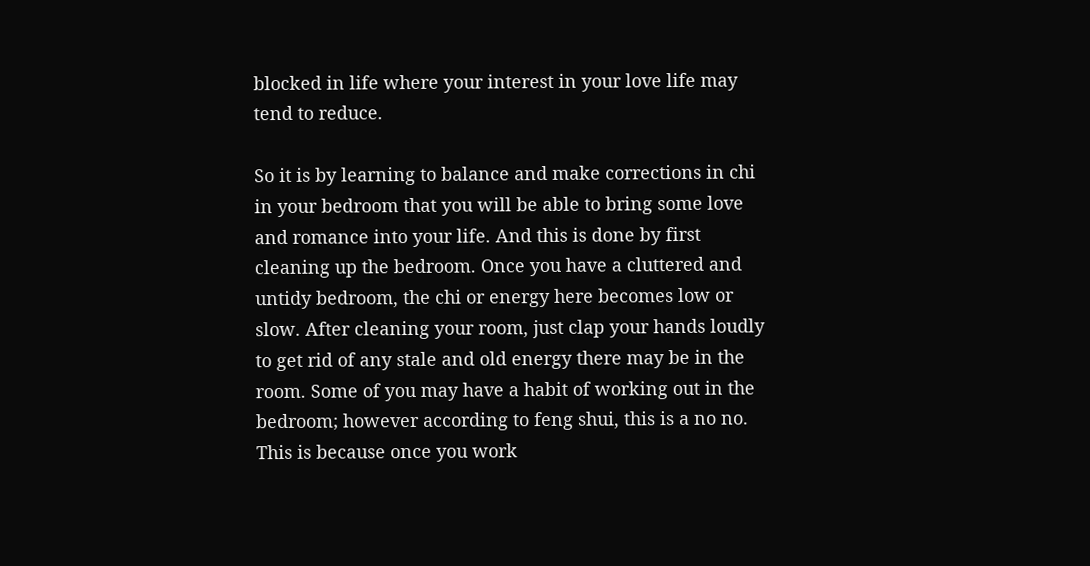blocked in life where your interest in your love life may tend to reduce.

So it is by learning to balance and make corrections in chi in your bedroom that you will be able to bring some love and romance into your life. And this is done by first cleaning up the bedroom. Once you have a cluttered and untidy bedroom, the chi or energy here becomes low or slow. After cleaning your room, just clap your hands loudly to get rid of any stale and old energy there may be in the room. Some of you may have a habit of working out in the bedroom; however according to feng shui, this is a no no. This is because once you work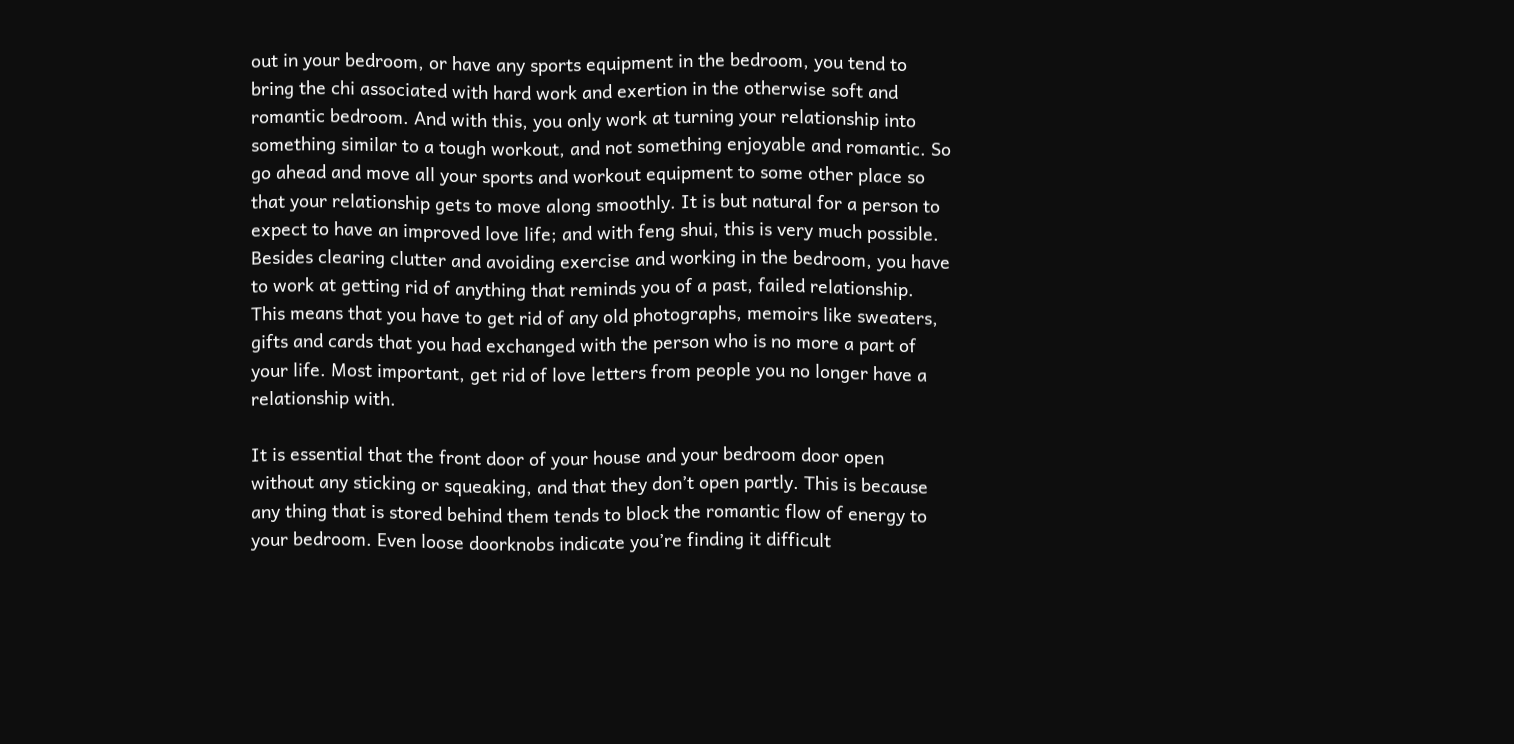out in your bedroom, or have any sports equipment in the bedroom, you tend to bring the chi associated with hard work and exertion in the otherwise soft and romantic bedroom. And with this, you only work at turning your relationship into something similar to a tough workout, and not something enjoyable and romantic. So go ahead and move all your sports and workout equipment to some other place so that your relationship gets to move along smoothly. It is but natural for a person to expect to have an improved love life; and with feng shui, this is very much possible. Besides clearing clutter and avoiding exercise and working in the bedroom, you have to work at getting rid of anything that reminds you of a past, failed relationship. This means that you have to get rid of any old photographs, memoirs like sweaters, gifts and cards that you had exchanged with the person who is no more a part of your life. Most important, get rid of love letters from people you no longer have a relationship with.

It is essential that the front door of your house and your bedroom door open without any sticking or squeaking, and that they don’t open partly. This is because any thing that is stored behind them tends to block the romantic flow of energy to your bedroom. Even loose doorknobs indicate you’re finding it difficult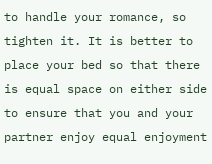to handle your romance, so tighten it. It is better to place your bed so that there is equal space on either side to ensure that you and your partner enjoy equal enjoyment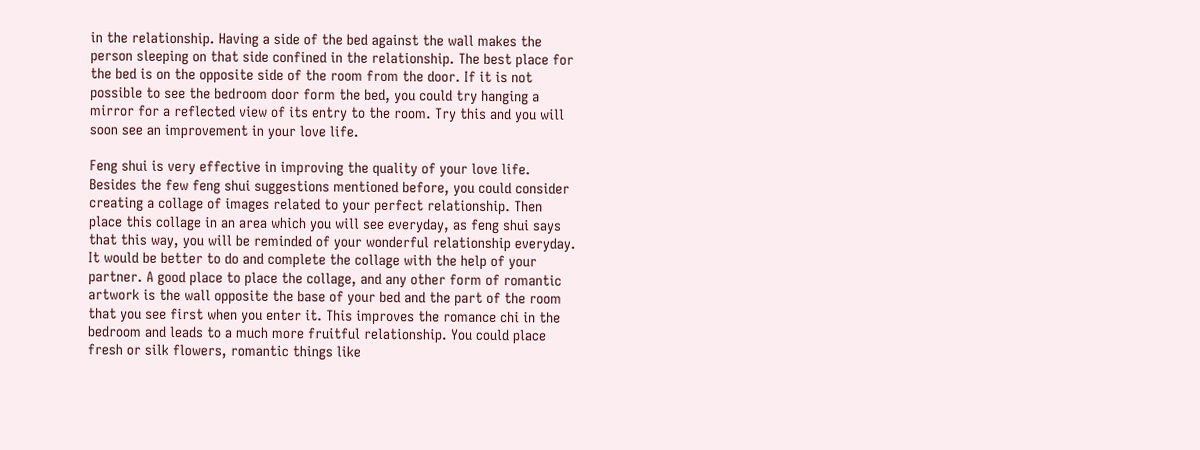in the relationship. Having a side of the bed against the wall makes the person sleeping on that side confined in the relationship. The best place for the bed is on the opposite side of the room from the door. If it is not possible to see the bedroom door form the bed, you could try hanging a mirror for a reflected view of its entry to the room. Try this and you will soon see an improvement in your love life.

Feng shui is very effective in improving the quality of your love life. Besides the few feng shui suggestions mentioned before, you could consider creating a collage of images related to your perfect relationship. Then place this collage in an area which you will see everyday, as feng shui says that this way, you will be reminded of your wonderful relationship everyday. It would be better to do and complete the collage with the help of your partner. A good place to place the collage, and any other form of romantic artwork is the wall opposite the base of your bed and the part of the room that you see first when you enter it. This improves the romance chi in the bedroom and leads to a much more fruitful relationship. You could place fresh or silk flowers, romantic things like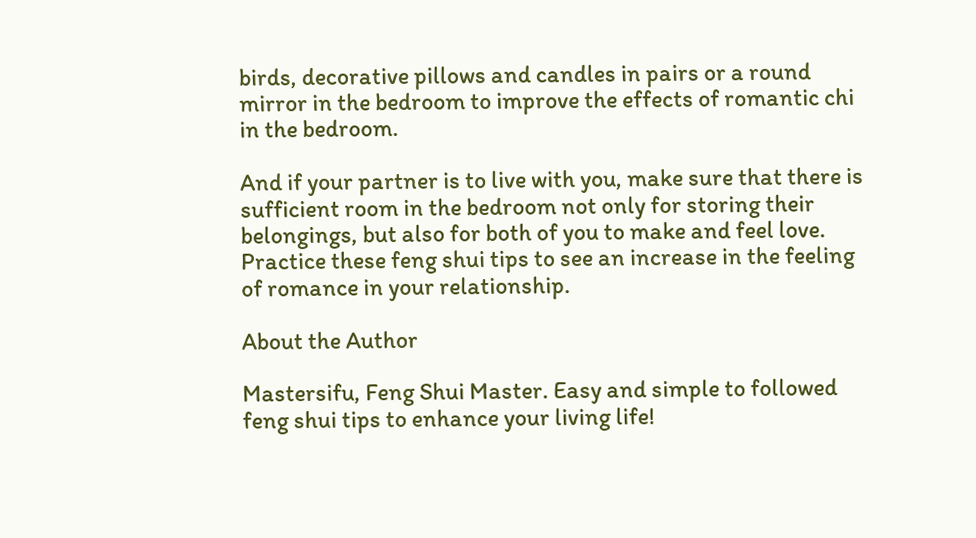birds, decorative pillows and candles in pairs or a round mirror in the bedroom to improve the effects of romantic chi in the bedroom.

And if your partner is to live with you, make sure that there is sufficient room in the bedroom not only for storing their belongings, but also for both of you to make and feel love. Practice these feng shui tips to see an increase in the feeling of romance in your relationship.

About the Author

Mastersifu, Feng Shui Master. Easy and simple to followed feng shui tips to enhance your living life!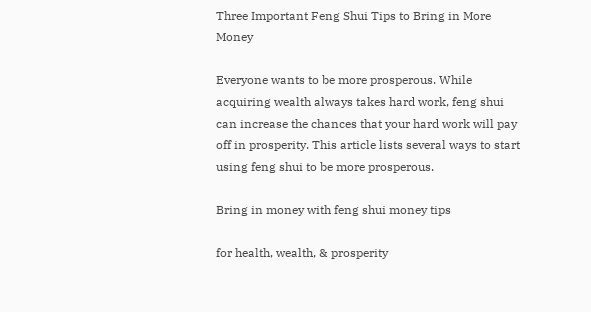Three Important Feng Shui Tips to Bring in More Money

Everyone wants to be more prosperous. While acquiring wealth always takes hard work, feng shui can increase the chances that your hard work will pay off in prosperity. This article lists several ways to start using feng shui to be more prosperous.

Bring in money with feng shui money tips

for health, wealth, & prosperity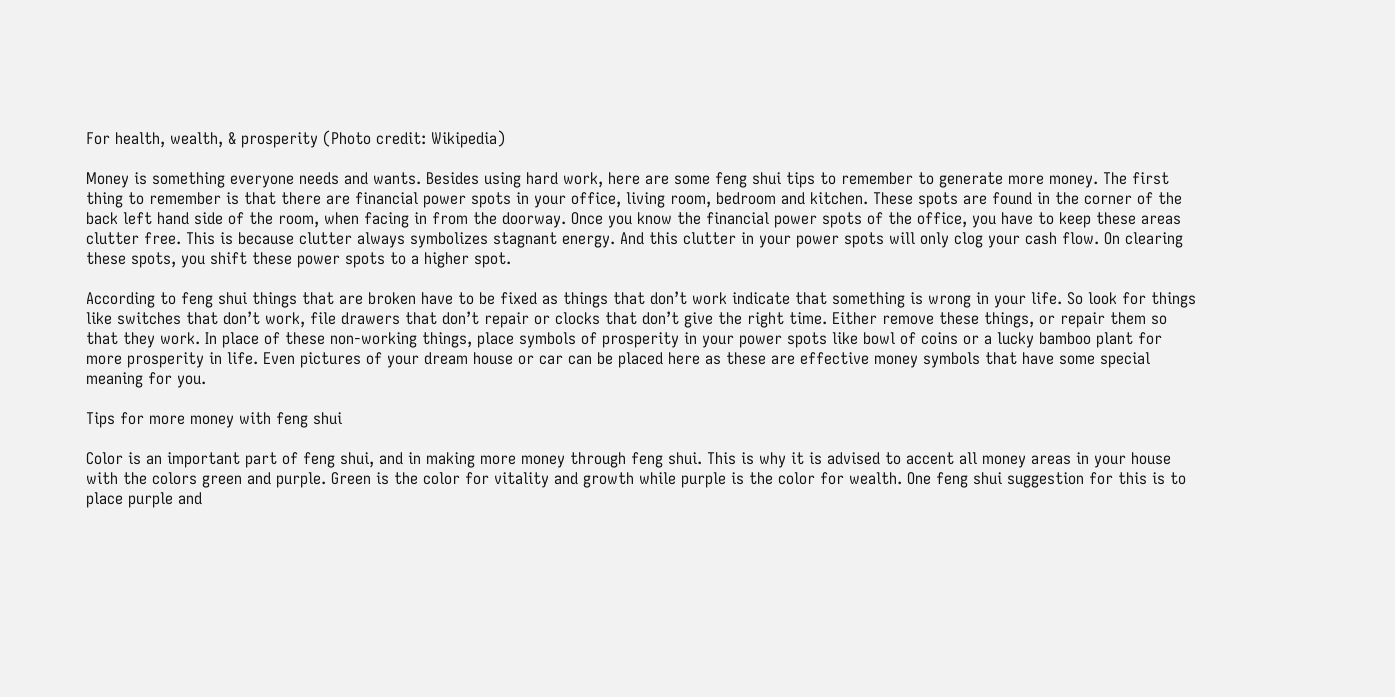For health, wealth, & prosperity (Photo credit: Wikipedia)

Money is something everyone needs and wants. Besides using hard work, here are some feng shui tips to remember to generate more money. The first thing to remember is that there are financial power spots in your office, living room, bedroom and kitchen. These spots are found in the corner of the back left hand side of the room, when facing in from the doorway. Once you know the financial power spots of the office, you have to keep these areas clutter free. This is because clutter always symbolizes stagnant energy. And this clutter in your power spots will only clog your cash flow. On clearing these spots, you shift these power spots to a higher spot.

According to feng shui things that are broken have to be fixed as things that don’t work indicate that something is wrong in your life. So look for things like switches that don’t work, file drawers that don’t repair or clocks that don’t give the right time. Either remove these things, or repair them so that they work. In place of these non-working things, place symbols of prosperity in your power spots like bowl of coins or a lucky bamboo plant for more prosperity in life. Even pictures of your dream house or car can be placed here as these are effective money symbols that have some special meaning for you.

Tips for more money with feng shui

Color is an important part of feng shui, and in making more money through feng shui. This is why it is advised to accent all money areas in your house with the colors green and purple. Green is the color for vitality and growth while purple is the color for wealth. One feng shui suggestion for this is to place purple and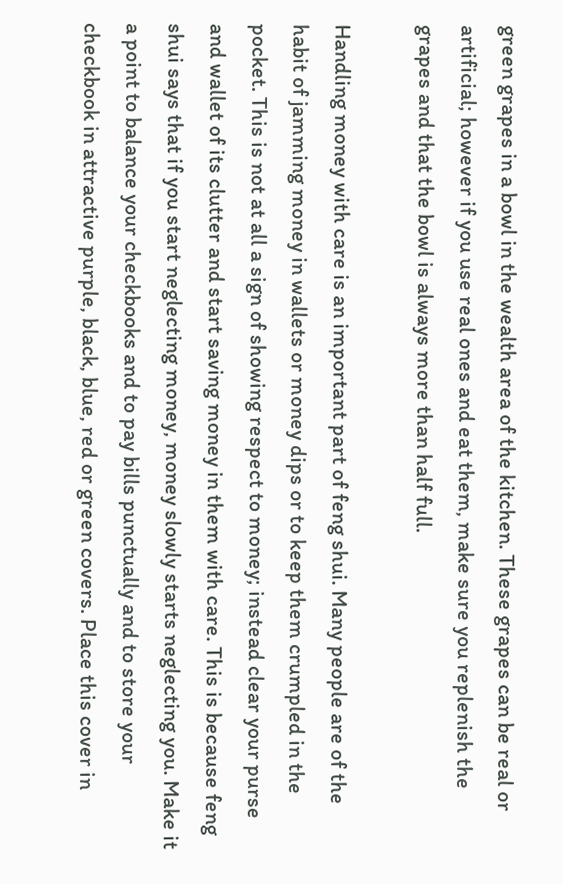green grapes in a bowl in the wealth area of the kitchen. These grapes can be real or artificial; however if you use real ones and eat them, make sure you replenish the grapes and that the bowl is always more than half full.

Handling money with care is an important part of feng shui. Many people are of the habit of jamming money in wallets or money dips or to keep them crumpled in the pocket. This is not at all a sign of showing respect to money; instead clear your purse and wallet of its clutter and start saving money in them with care. This is because feng shui says that if you start neglecting money, money slowly starts neglecting you. Make it a point to balance your checkbooks and to pay bills punctually and to store your checkbook in attractive purple, black, blue, red or green covers. Place this cover in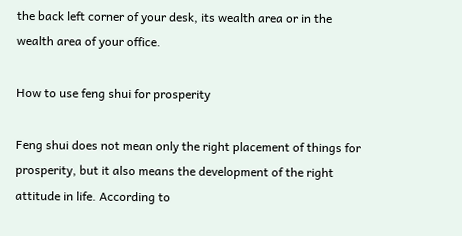the back left corner of your desk, its wealth area or in the wealth area of your office.

How to use feng shui for prosperity

Feng shui does not mean only the right placement of things for prosperity, but it also means the development of the right attitude in life. According to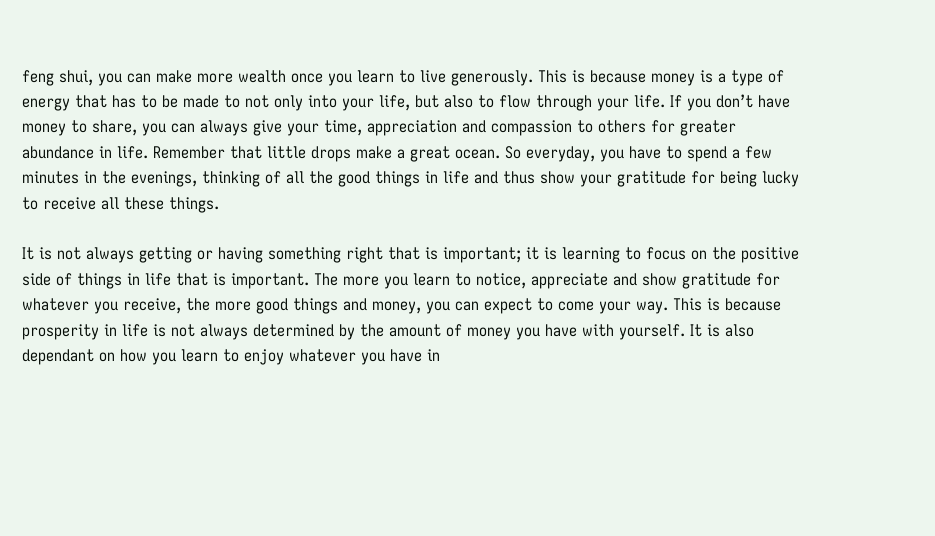feng shui, you can make more wealth once you learn to live generously. This is because money is a type of energy that has to be made to not only into your life, but also to flow through your life. If you don’t have money to share, you can always give your time, appreciation and compassion to others for greater abundance in life. Remember that little drops make a great ocean. So everyday, you have to spend a few minutes in the evenings, thinking of all the good things in life and thus show your gratitude for being lucky to receive all these things.

It is not always getting or having something right that is important; it is learning to focus on the positive side of things in life that is important. The more you learn to notice, appreciate and show gratitude for whatever you receive, the more good things and money, you can expect to come your way. This is because prosperity in life is not always determined by the amount of money you have with yourself. It is also dependant on how you learn to enjoy whatever you have in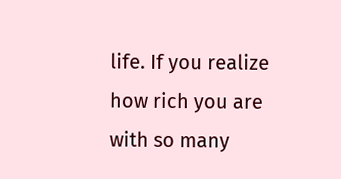life. If you realize how rich you are with so many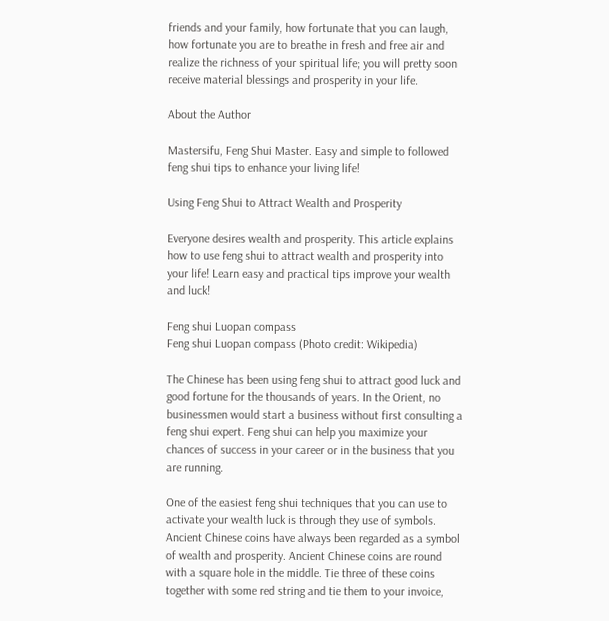friends and your family, how fortunate that you can laugh, how fortunate you are to breathe in fresh and free air and realize the richness of your spiritual life; you will pretty soon receive material blessings and prosperity in your life.

About the Author

Mastersifu, Feng Shui Master. Easy and simple to followed feng shui tips to enhance your living life!

Using Feng Shui to Attract Wealth and Prosperity

Everyone desires wealth and prosperity. This article explains how to use feng shui to attract wealth and prosperity into your life! Learn easy and practical tips improve your wealth and luck!

Feng shui Luopan compass
Feng shui Luopan compass (Photo credit: Wikipedia)

The Chinese has been using feng shui to attract good luck and good fortune for the thousands of years. In the Orient, no businessmen would start a business without first consulting a feng shui expert. Feng shui can help you maximize your chances of success in your career or in the business that you are running.

One of the easiest feng shui techniques that you can use to activate your wealth luck is through they use of symbols. Ancient Chinese coins have always been regarded as a symbol of wealth and prosperity. Ancient Chinese coins are round with a square hole in the middle. Tie three of these coins together with some red string and tie them to your invoice,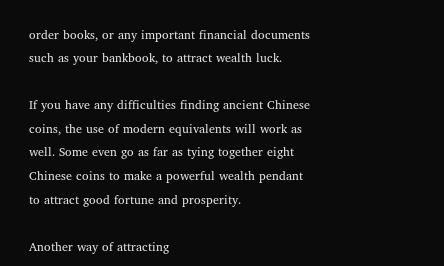order books, or any important financial documents such as your bankbook, to attract wealth luck.

If you have any difficulties finding ancient Chinese coins, the use of modern equivalents will work as well. Some even go as far as tying together eight Chinese coins to make a powerful wealth pendant to attract good fortune and prosperity.

Another way of attracting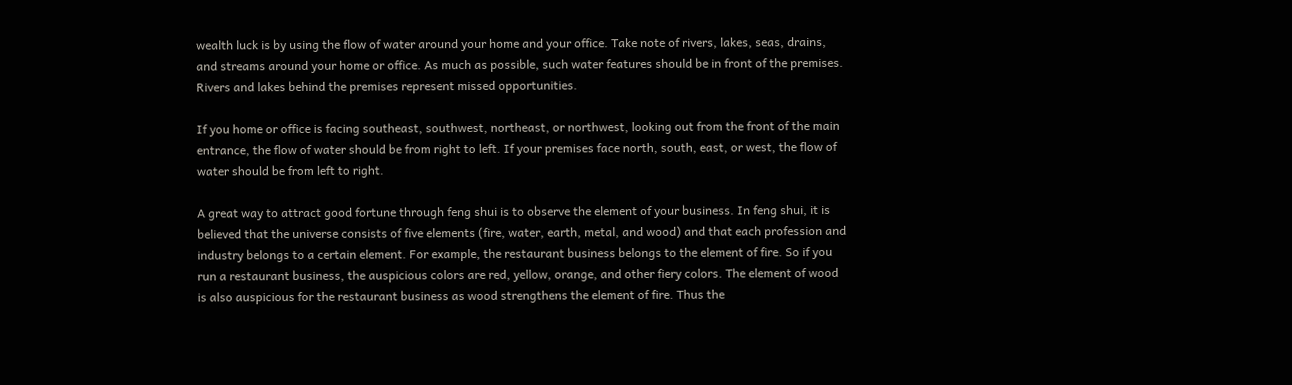wealth luck is by using the flow of water around your home and your office. Take note of rivers, lakes, seas, drains, and streams around your home or office. As much as possible, such water features should be in front of the premises. Rivers and lakes behind the premises represent missed opportunities.

If you home or office is facing southeast, southwest, northeast, or northwest, looking out from the front of the main entrance, the flow of water should be from right to left. If your premises face north, south, east, or west, the flow of water should be from left to right.

A great way to attract good fortune through feng shui is to observe the element of your business. In feng shui, it is believed that the universe consists of five elements (fire, water, earth, metal, and wood) and that each profession and industry belongs to a certain element. For example, the restaurant business belongs to the element of fire. So if you run a restaurant business, the auspicious colors are red, yellow, orange, and other fiery colors. The element of wood is also auspicious for the restaurant business as wood strengthens the element of fire. Thus the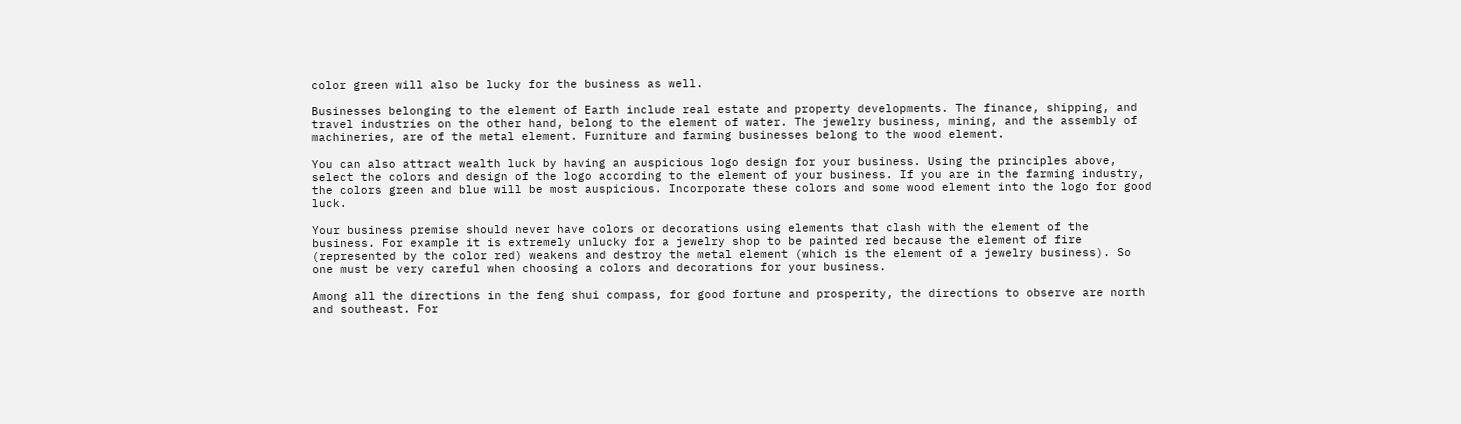color green will also be lucky for the business as well.

Businesses belonging to the element of Earth include real estate and property developments. The finance, shipping, and travel industries on the other hand, belong to the element of water. The jewelry business, mining, and the assembly of machineries, are of the metal element. Furniture and farming businesses belong to the wood element.

You can also attract wealth luck by having an auspicious logo design for your business. Using the principles above, select the colors and design of the logo according to the element of your business. If you are in the farming industry, the colors green and blue will be most auspicious. Incorporate these colors and some wood element into the logo for good luck.

Your business premise should never have colors or decorations using elements that clash with the element of the business. For example it is extremely unlucky for a jewelry shop to be painted red because the element of fire (represented by the color red) weakens and destroy the metal element (which is the element of a jewelry business). So one must be very careful when choosing a colors and decorations for your business.

Among all the directions in the feng shui compass, for good fortune and prosperity, the directions to observe are north and southeast. For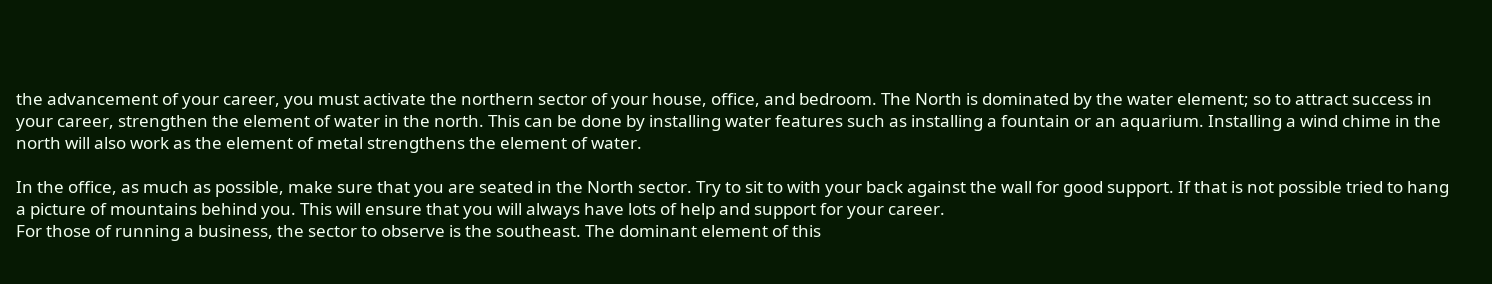the advancement of your career, you must activate the northern sector of your house, office, and bedroom. The North is dominated by the water element; so to attract success in your career, strengthen the element of water in the north. This can be done by installing water features such as installing a fountain or an aquarium. Installing a wind chime in the north will also work as the element of metal strengthens the element of water.

In the office, as much as possible, make sure that you are seated in the North sector. Try to sit to with your back against the wall for good support. If that is not possible tried to hang a picture of mountains behind you. This will ensure that you will always have lots of help and support for your career.
For those of running a business, the sector to observe is the southeast. The dominant element of this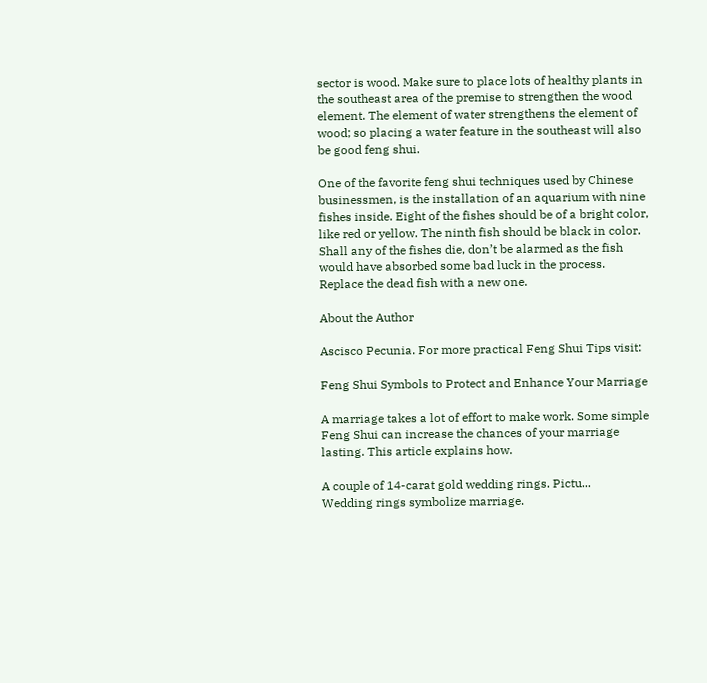sector is wood. Make sure to place lots of healthy plants in the southeast area of the premise to strengthen the wood element. The element of water strengthens the element of wood; so placing a water feature in the southeast will also be good feng shui.

One of the favorite feng shui techniques used by Chinese businessmen, is the installation of an aquarium with nine fishes inside. Eight of the fishes should be of a bright color, like red or yellow. The ninth fish should be black in color. Shall any of the fishes die, don’t be alarmed as the fish would have absorbed some bad luck in the process. Replace the dead fish with a new one.

About the Author

Ascisco Pecunia. For more practical Feng Shui Tips visit:

Feng Shui Symbols to Protect and Enhance Your Marriage

A marriage takes a lot of effort to make work. Some simple Feng Shui can increase the chances of your marriage lasting. This article explains how.

A couple of 14-carat gold wedding rings. Pictu...
Wedding rings symbolize marriage.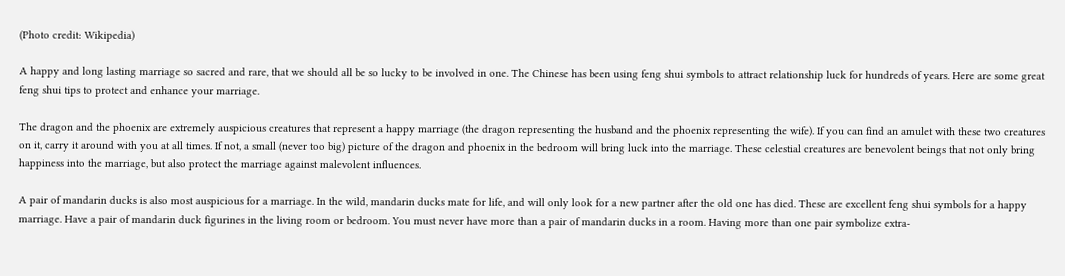(Photo credit: Wikipedia)

A happy and long lasting marriage so sacred and rare, that we should all be so lucky to be involved in one. The Chinese has been using feng shui symbols to attract relationship luck for hundreds of years. Here are some great feng shui tips to protect and enhance your marriage.

The dragon and the phoenix are extremely auspicious creatures that represent a happy marriage (the dragon representing the husband and the phoenix representing the wife). If you can find an amulet with these two creatures on it, carry it around with you at all times. If not, a small (never too big) picture of the dragon and phoenix in the bedroom will bring luck into the marriage. These celestial creatures are benevolent beings that not only bring happiness into the marriage, but also protect the marriage against malevolent influences.

A pair of mandarin ducks is also most auspicious for a marriage. In the wild, mandarin ducks mate for life, and will only look for a new partner after the old one has died. These are excellent feng shui symbols for a happy marriage. Have a pair of mandarin duck figurines in the living room or bedroom. You must never have more than a pair of mandarin ducks in a room. Having more than one pair symbolize extra-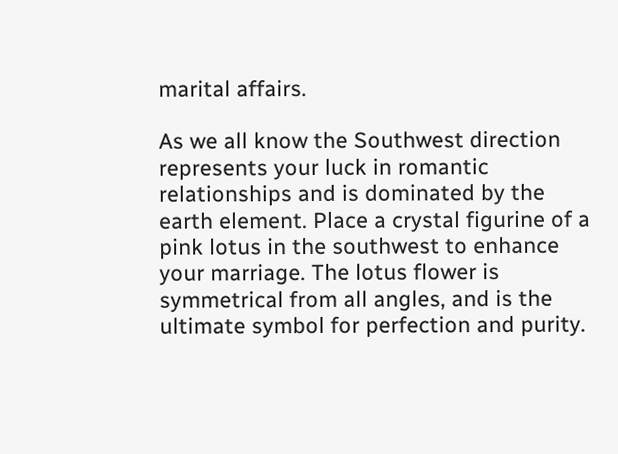marital affairs.

As we all know the Southwest direction represents your luck in romantic relationships and is dominated by the earth element. Place a crystal figurine of a pink lotus in the southwest to enhance your marriage. The lotus flower is symmetrical from all angles, and is the ultimate symbol for perfection and purity.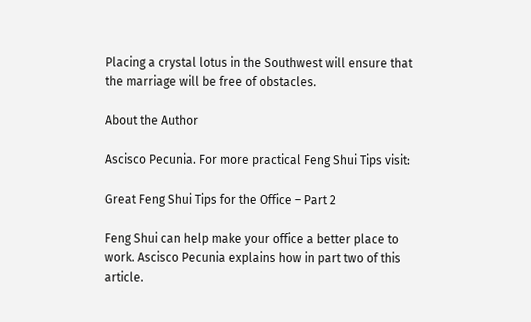Placing a crystal lotus in the Southwest will ensure that the marriage will be free of obstacles.

About the Author

Ascisco Pecunia. For more practical Feng Shui Tips visit:

Great Feng Shui Tips for the Office – Part 2

Feng Shui can help make your office a better place to work. Ascisco Pecunia explains how in part two of this article.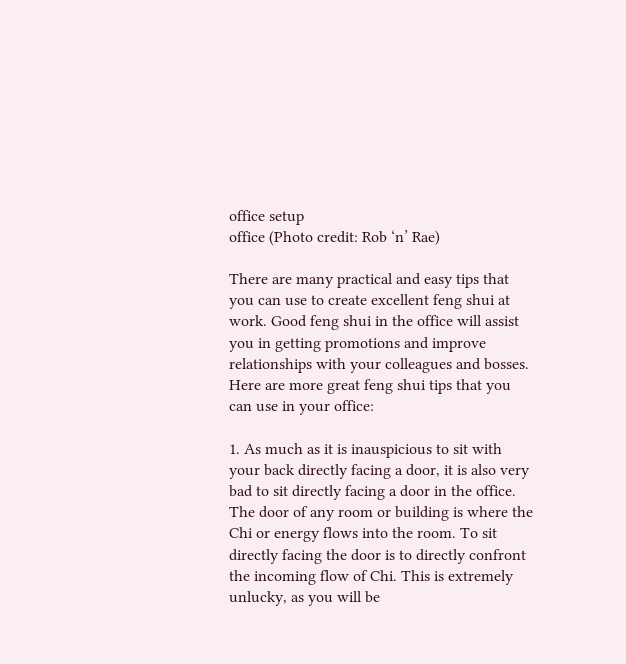office setup
office (Photo credit: Rob ‘n’ Rae)

There are many practical and easy tips that you can use to create excellent feng shui at work. Good feng shui in the office will assist you in getting promotions and improve relationships with your colleagues and bosses. Here are more great feng shui tips that you can use in your office:

1. As much as it is inauspicious to sit with your back directly facing a door, it is also very bad to sit directly facing a door in the office. The door of any room or building is where the Chi or energy flows into the room. To sit directly facing the door is to directly confront the incoming flow of Chi. This is extremely unlucky, as you will be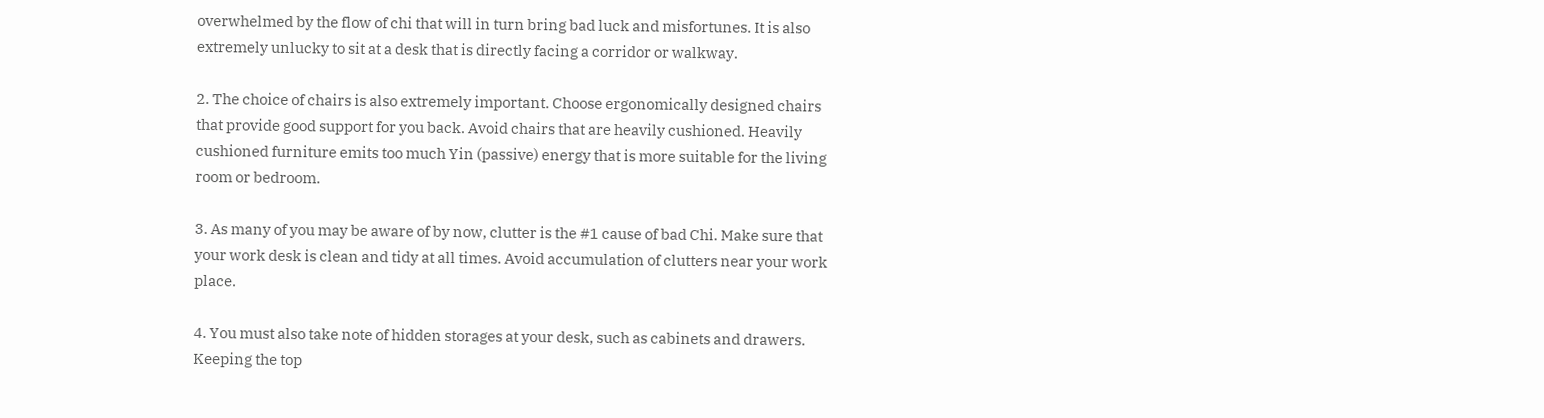overwhelmed by the flow of chi that will in turn bring bad luck and misfortunes. It is also extremely unlucky to sit at a desk that is directly facing a corridor or walkway.

2. The choice of chairs is also extremely important. Choose ergonomically designed chairs that provide good support for you back. Avoid chairs that are heavily cushioned. Heavily cushioned furniture emits too much Yin (passive) energy that is more suitable for the living room or bedroom.

3. As many of you may be aware of by now, clutter is the #1 cause of bad Chi. Make sure that your work desk is clean and tidy at all times. Avoid accumulation of clutters near your work place.

4. You must also take note of hidden storages at your desk, such as cabinets and drawers. Keeping the top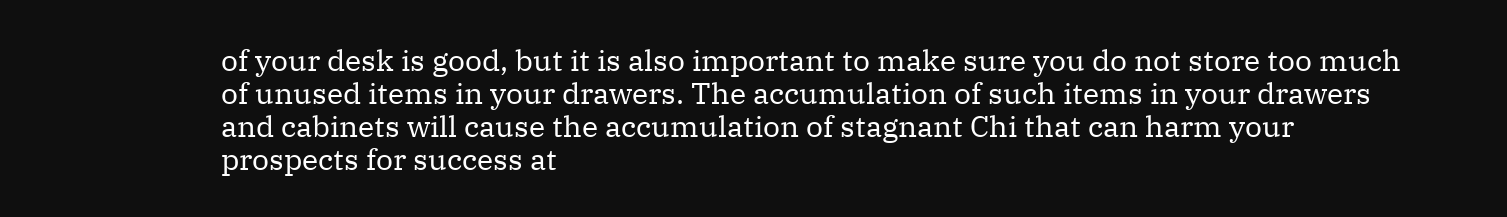of your desk is good, but it is also important to make sure you do not store too much of unused items in your drawers. The accumulation of such items in your drawers and cabinets will cause the accumulation of stagnant Chi that can harm your prospects for success at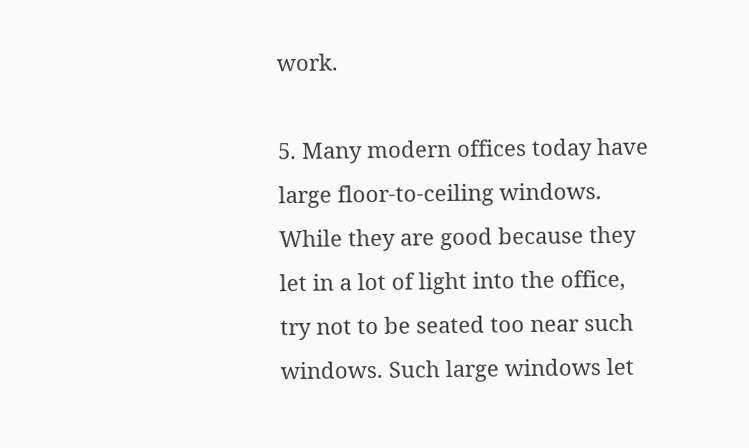work.

5. Many modern offices today have large floor-to-ceiling windows. While they are good because they let in a lot of light into the office, try not to be seated too near such windows. Such large windows let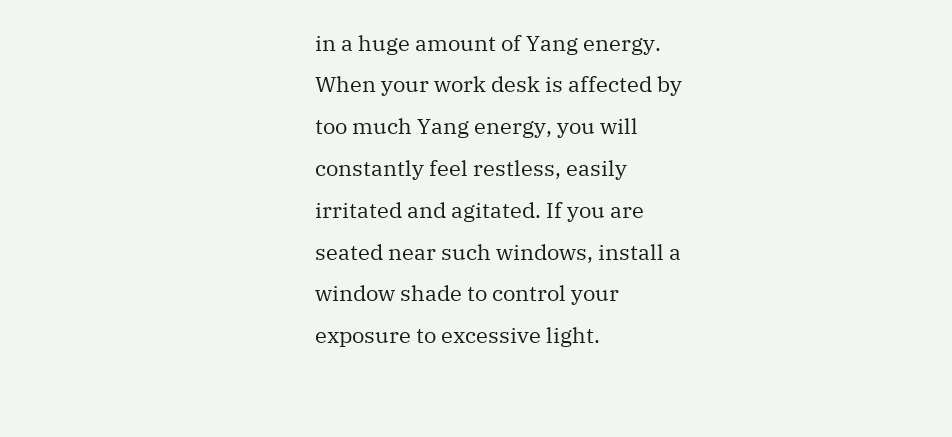in a huge amount of Yang energy. When your work desk is affected by too much Yang energy, you will constantly feel restless, easily irritated and agitated. If you are seated near such windows, install a window shade to control your exposure to excessive light.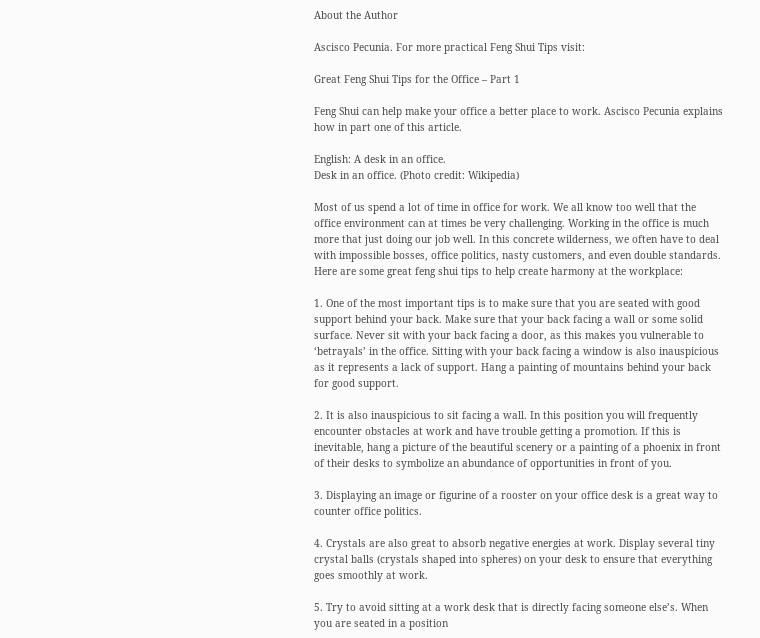About the Author

Ascisco Pecunia. For more practical Feng Shui Tips visit:

Great Feng Shui Tips for the Office – Part 1

Feng Shui can help make your office a better place to work. Ascisco Pecunia explains how in part one of this article.

English: A desk in an office.
Desk in an office. (Photo credit: Wikipedia)

Most of us spend a lot of time in office for work. We all know too well that the office environment can at times be very challenging. Working in the office is much more that just doing our job well. In this concrete wilderness, we often have to deal with impossible bosses, office politics, nasty customers, and even double standards. Here are some great feng shui tips to help create harmony at the workplace:

1. One of the most important tips is to make sure that you are seated with good support behind your back. Make sure that your back facing a wall or some solid surface. Never sit with your back facing a door, as this makes you vulnerable to ‘betrayals’ in the office. Sitting with your back facing a window is also inauspicious as it represents a lack of support. Hang a painting of mountains behind your back for good support.

2. It is also inauspicious to sit facing a wall. In this position you will frequently encounter obstacles at work and have trouble getting a promotion. If this is inevitable, hang a picture of the beautiful scenery or a painting of a phoenix in front of their desks to symbolize an abundance of opportunities in front of you.

3. Displaying an image or figurine of a rooster on your office desk is a great way to counter office politics.

4. Crystals are also great to absorb negative energies at work. Display several tiny crystal balls (crystals shaped into spheres) on your desk to ensure that everything goes smoothly at work.

5. Try to avoid sitting at a work desk that is directly facing someone else’s. When you are seated in a position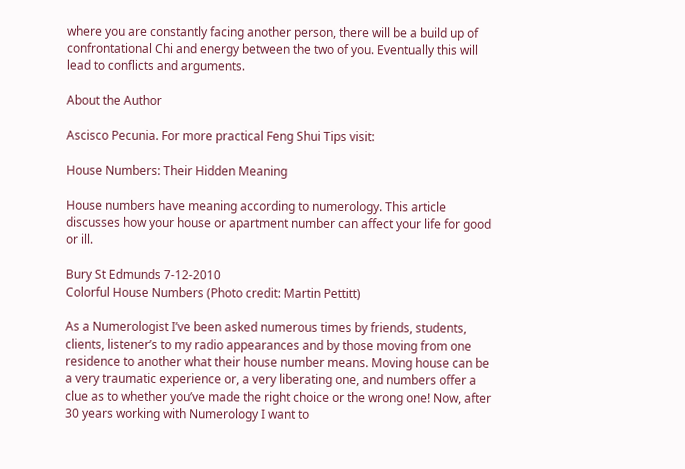where you are constantly facing another person, there will be a build up of confrontational Chi and energy between the two of you. Eventually this will lead to conflicts and arguments.

About the Author

Ascisco Pecunia. For more practical Feng Shui Tips visit:

House Numbers: Their Hidden Meaning

House numbers have meaning according to numerology. This article discusses how your house or apartment number can affect your life for good or ill.

Bury St Edmunds 7-12-2010
Colorful House Numbers (Photo credit: Martin Pettitt)

As a Numerologist I’ve been asked numerous times by friends, students, clients, listener’s to my radio appearances and by those moving from one residence to another what their house number means. Moving house can be a very traumatic experience or, a very liberating one, and numbers offer a clue as to whether you’ve made the right choice or the wrong one! Now, after 30 years working with Numerology I want to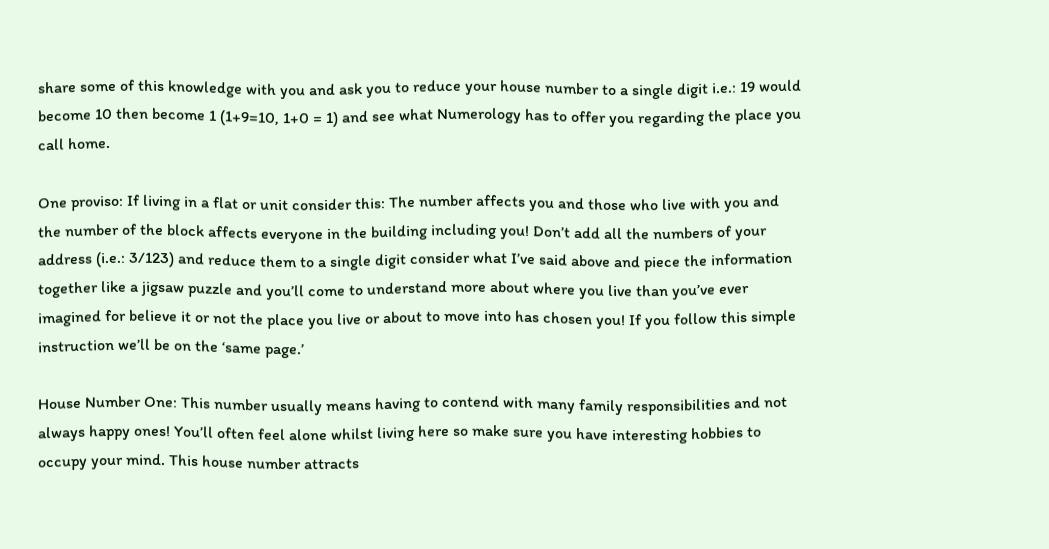share some of this knowledge with you and ask you to reduce your house number to a single digit i.e.: 19 would become 10 then become 1 (1+9=10, 1+0 = 1) and see what Numerology has to offer you regarding the place you call home.

One proviso: If living in a flat or unit consider this: The number affects you and those who live with you and the number of the block affects everyone in the building including you! Don’t add all the numbers of your address (i.e.: 3/123) and reduce them to a single digit consider what I’ve said above and piece the information together like a jigsaw puzzle and you’ll come to understand more about where you live than you’ve ever imagined for believe it or not the place you live or about to move into has chosen you! If you follow this simple instruction we’ll be on the ‘same page.’

House Number One: This number usually means having to contend with many family responsibilities and not always happy ones! You’ll often feel alone whilst living here so make sure you have interesting hobbies to occupy your mind. This house number attracts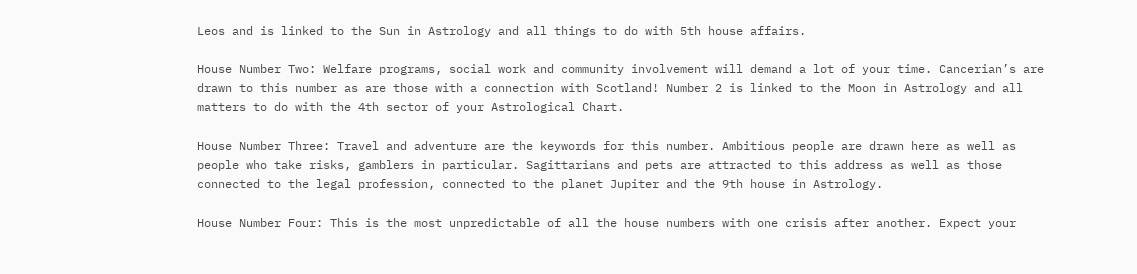Leos and is linked to the Sun in Astrology and all things to do with 5th house affairs.

House Number Two: Welfare programs, social work and community involvement will demand a lot of your time. Cancerian’s are drawn to this number as are those with a connection with Scotland! Number 2 is linked to the Moon in Astrology and all matters to do with the 4th sector of your Astrological Chart.

House Number Three: Travel and adventure are the keywords for this number. Ambitious people are drawn here as well as people who take risks, gamblers in particular. Sagittarians and pets are attracted to this address as well as those connected to the legal profession, connected to the planet Jupiter and the 9th house in Astrology.

House Number Four: This is the most unpredictable of all the house numbers with one crisis after another. Expect your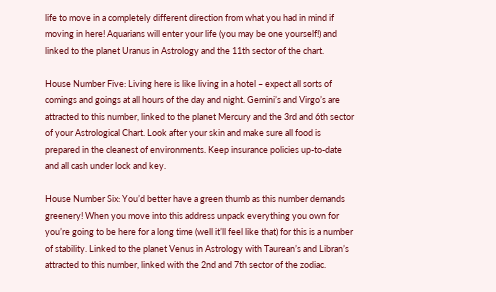life to move in a completely different direction from what you had in mind if moving in here! Aquarians will enter your life (you may be one yourself!) and linked to the planet Uranus in Astrology and the 11th sector of the chart.

House Number Five: Living here is like living in a hotel – expect all sorts of comings and goings at all hours of the day and night. Gemini’s and Virgo’s are attracted to this number, linked to the planet Mercury and the 3rd and 6th sector of your Astrological Chart. Look after your skin and make sure all food is prepared in the cleanest of environments. Keep insurance policies up-to-date and all cash under lock and key.

House Number Six: You’d better have a green thumb as this number demands greenery! When you move into this address unpack everything you own for you’re going to be here for a long time (well it’ll feel like that) for this is a number of stability. Linked to the planet Venus in Astrology with Taurean’s and Libran’s attracted to this number, linked with the 2nd and 7th sector of the zodiac.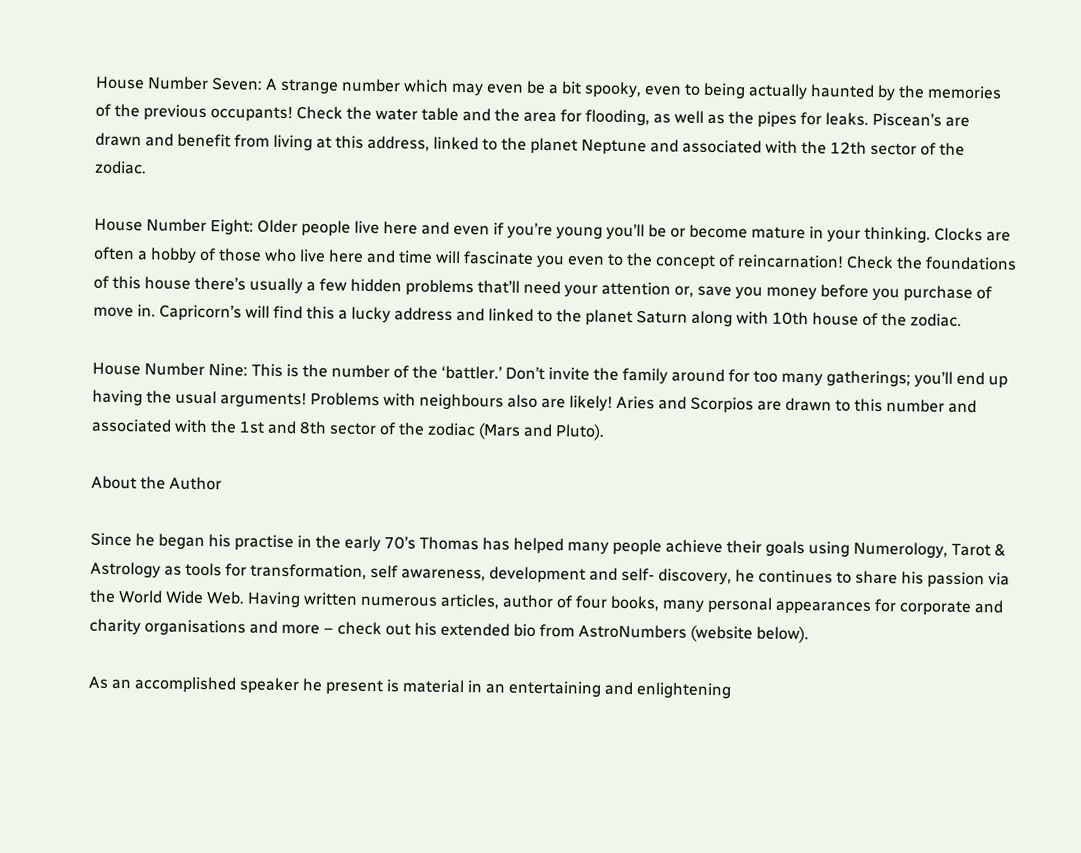House Number Seven: A strange number which may even be a bit spooky, even to being actually haunted by the memories of the previous occupants! Check the water table and the area for flooding, as well as the pipes for leaks. Piscean’s are drawn and benefit from living at this address, linked to the planet Neptune and associated with the 12th sector of the zodiac.

House Number Eight: Older people live here and even if you’re young you’ll be or become mature in your thinking. Clocks are often a hobby of those who live here and time will fascinate you even to the concept of reincarnation! Check the foundations of this house there’s usually a few hidden problems that’ll need your attention or, save you money before you purchase of move in. Capricorn’s will find this a lucky address and linked to the planet Saturn along with 10th house of the zodiac.

House Number Nine: This is the number of the ‘battler.’ Don’t invite the family around for too many gatherings; you’ll end up having the usual arguments! Problems with neighbours also are likely! Aries and Scorpios are drawn to this number and associated with the 1st and 8th sector of the zodiac (Mars and Pluto).

About the Author

Since he began his practise in the early 70’s Thomas has helped many people achieve their goals using Numerology, Tarot & Astrology as tools for transformation, self awareness, development and self- discovery, he continues to share his passion via the World Wide Web. Having written numerous articles, author of four books, many personal appearances for corporate and charity organisations and more – check out his extended bio from AstroNumbers (website below).

As an accomplished speaker he present is material in an entertaining and enlightening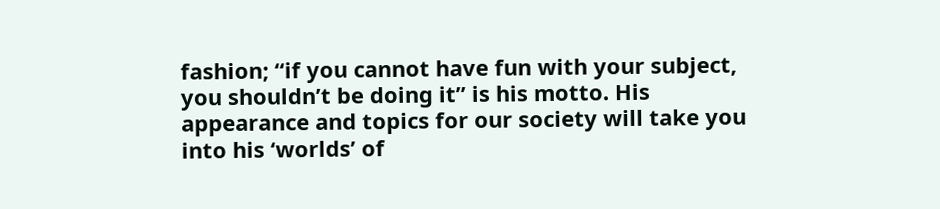fashion; “if you cannot have fun with your subject, you shouldn’t be doing it” is his motto. His appearance and topics for our society will take you into his ‘worlds’ of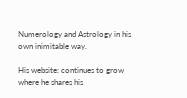Numerology and Astrology in his own inimitable way.

His website: continues to grow where he shares his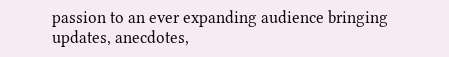passion to an ever expanding audience bringing updates, anecdotes,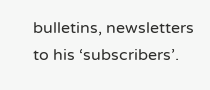bulletins, newsletters to his ‘subscribers’.